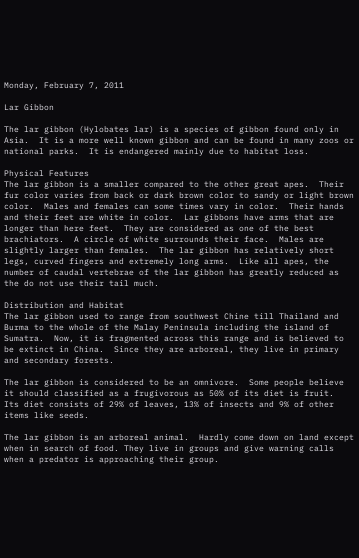Monday, February 7, 2011

Lar Gibbon

The lar gibbon (Hylobates lar) is a species of gibbon found only in Asia.  It is a more well known gibbon and can be found in many zoos or national parks.  It is endangered mainly due to habitat loss.

Physical Features
The lar gibbon is a smaller compared to the other great apes.  Their fur color varies from back or dark brown color to sandy or light brown color.  Males and females can some times vary in color.  Their hands and their feet are white in color.  Lar gibbons have arms that are longer than here feet.  They are considered as one of the best brachiators.  A circle of white surrounds their face.  Males are slightly larger than females.  The lar gibbon has relatively short legs, curved fingers and extremely long arms.  Like all apes, the number of caudal vertebrae of the lar gibbon has greatly reduced as the do not use their tail much.

Distribution and Habitat
The lar gibbon used to range from southwest Chine till Thailand and Burma to the whole of the Malay Peninsula including the island of Sumatra.  Now, it is fragmented across this range and is believed to be extinct in China.  Since they are arboreal, they live in primary and secondary forests.

The lar gibbon is considered to be an omnivore.  Some people believe it should classified as a frugivorous as 50% of its diet is fruit.  Its diet consists of 29% of leaves, 13% of insects and 9% of other items like seeds.

The lar gibbon is an arboreal animal.  Hardly come down on land except when in search of food. They live in groups and give warning calls when a predator is approaching their group.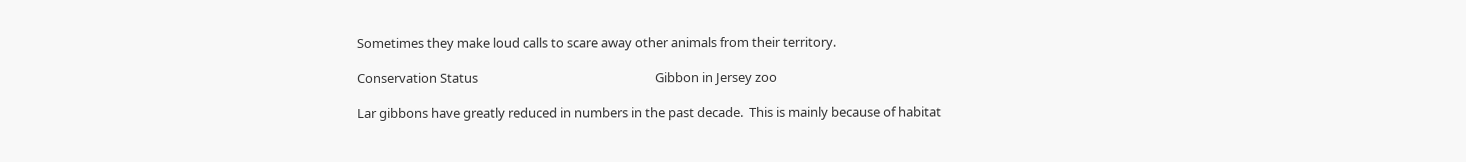Sometimes they make loud calls to scare away other animals from their territory.

Conservation Status                                                           Gibbon in Jersey zoo

Lar gibbons have greatly reduced in numbers in the past decade.  This is mainly because of habitat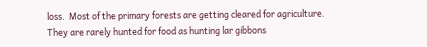loss.  Most of the primary forests are getting cleared for agriculture.  They are rarely hunted for food as hunting lar gibbons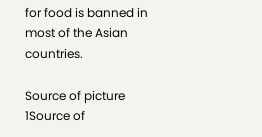for food is banned in most of the Asian countries.

Source of picture 1Source of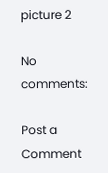picture 2

No comments:

Post a Comment